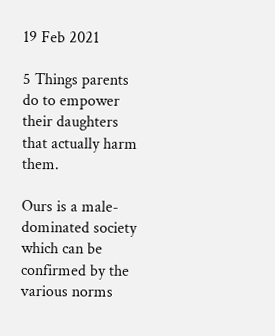19 Feb 2021

5 Things parents do to empower their daughters that actually harm them.

Ours is a male-dominated society which can be confirmed by the various norms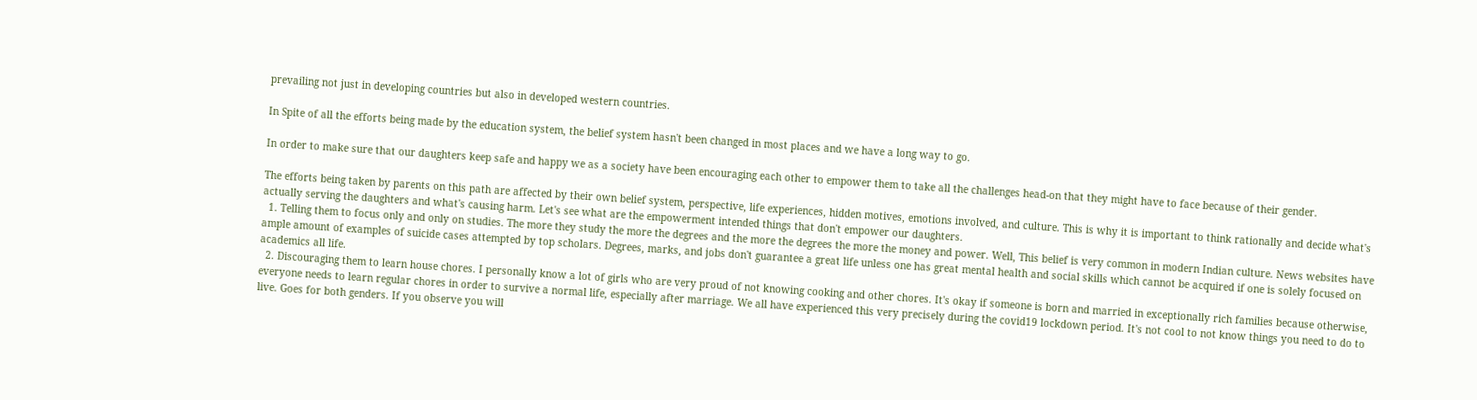prevailing not just in developing countries but also in developed western countries.

In Spite of all the efforts being made by the education system, the belief system hasn't been changed in most places and we have a long way to go.

In order to make sure that our daughters keep safe and happy we as a society have been encouraging each other to empower them to take all the challenges head-on that they might have to face because of their gender.

The efforts being taken by parents on this path are affected by their own belief system, perspective, life experiences, hidden motives, emotions involved, and culture. This is why it is important to think rationally and decide what's actually serving the daughters and what's causing harm. Let's see what are the empowerment intended things that don't empower our daughters.
  1. Telling them to focus only and only on studies. The more they study the more the degrees and the more the degrees the more the money and power. Well, This belief is very common in modern Indian culture. News websites have ample amount of examples of suicide cases attempted by top scholars. Degrees, marks, and jobs don't guarantee a great life unless one has great mental health and social skills which cannot be acquired if one is solely focused on academics all life.
  2. Discouraging them to learn house chores. I personally know a lot of girls who are very proud of not knowing cooking and other chores. It's okay if someone is born and married in exceptionally rich families because otherwise, everyone needs to learn regular chores in order to survive a normal life, especially after marriage. We all have experienced this very precisely during the covid19 lockdown period. It's not cool to not know things you need to do to live. Goes for both genders. If you observe you will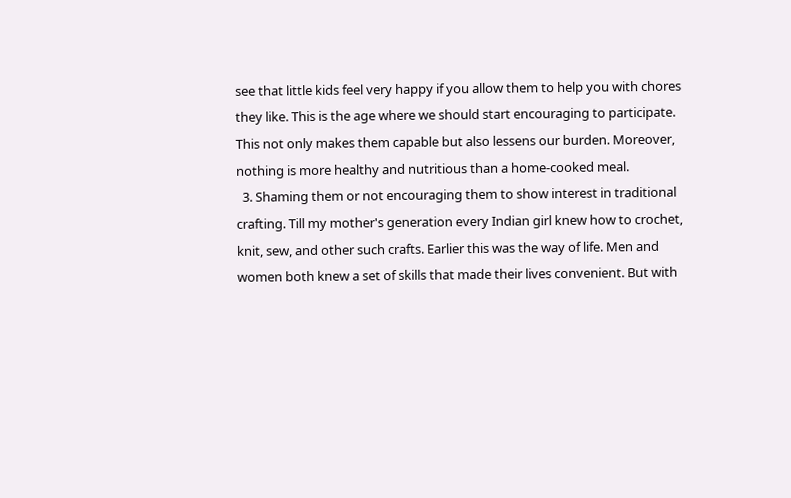see that little kids feel very happy if you allow them to help you with chores they like. This is the age where we should start encouraging to participate. This not only makes them capable but also lessens our burden. Moreover, nothing is more healthy and nutritious than a home-cooked meal.
  3. Shaming them or not encouraging them to show interest in traditional crafting. Till my mother's generation every Indian girl knew how to crochet, knit, sew, and other such crafts. Earlier this was the way of life. Men and women both knew a set of skills that made their lives convenient. But with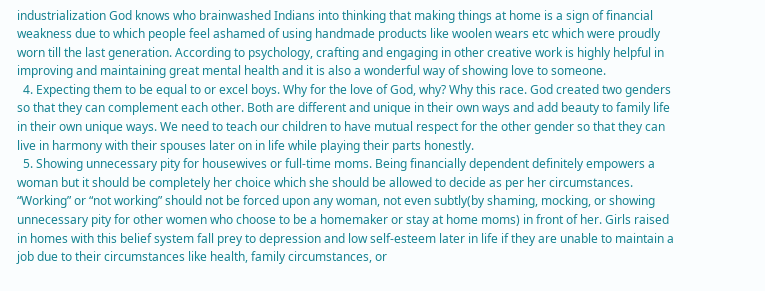industrialization God knows who brainwashed Indians into thinking that making things at home is a sign of financial weakness due to which people feel ashamed of using handmade products like woolen wears etc which were proudly worn till the last generation. According to psychology, crafting and engaging in other creative work is highly helpful in improving and maintaining great mental health and it is also a wonderful way of showing love to someone.
  4. Expecting them to be equal to or excel boys. Why for the love of God, why? Why this race. God created two genders so that they can complement each other. Both are different and unique in their own ways and add beauty to family life in their own unique ways. We need to teach our children to have mutual respect for the other gender so that they can live in harmony with their spouses later on in life while playing their parts honestly.
  5. Showing unnecessary pity for housewives or full-time moms. Being financially dependent definitely empowers a woman but it should be completely her choice which she should be allowed to decide as per her circumstances. “Working” or “not working” should not be forced upon any woman, not even subtly(by shaming, mocking, or showing unnecessary pity for other women who choose to be a homemaker or stay at home moms) in front of her. Girls raised in homes with this belief system fall prey to depression and low self-esteem later in life if they are unable to maintain a job due to their circumstances like health, family circumstances, or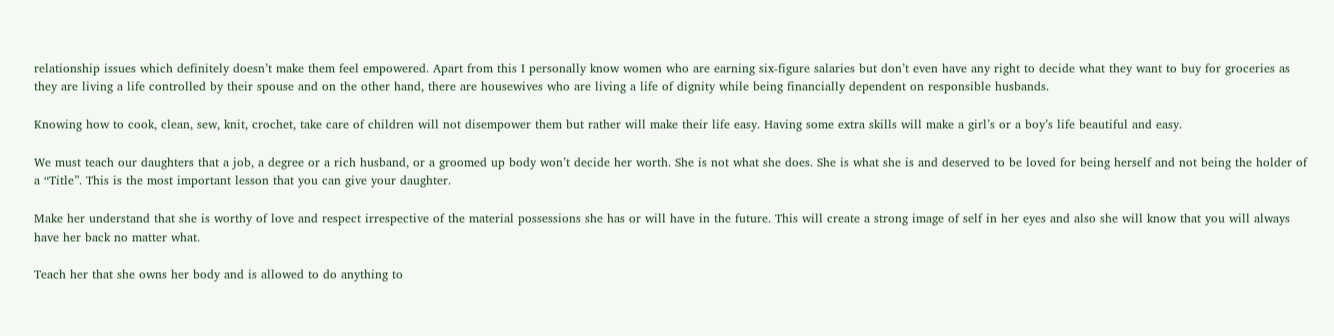relationship issues which definitely doesn’t make them feel empowered. Apart from this I personally know women who are earning six-figure salaries but don’t even have any right to decide what they want to buy for groceries as they are living a life controlled by their spouse and on the other hand, there are housewives who are living a life of dignity while being financially dependent on responsible husbands.

Knowing how to cook, clean, sew, knit, crochet, take care of children will not disempower them but rather will make their life easy. Having some extra skills will make a girl’s or a boy’s life beautiful and easy.

We must teach our daughters that a job, a degree or a rich husband, or a groomed up body won’t decide her worth. She is not what she does. She is what she is and deserved to be loved for being herself and not being the holder of a “Title”. This is the most important lesson that you can give your daughter.

Make her understand that she is worthy of love and respect irrespective of the material possessions she has or will have in the future. This will create a strong image of self in her eyes and also she will know that you will always have her back no matter what.

Teach her that she owns her body and is allowed to do anything to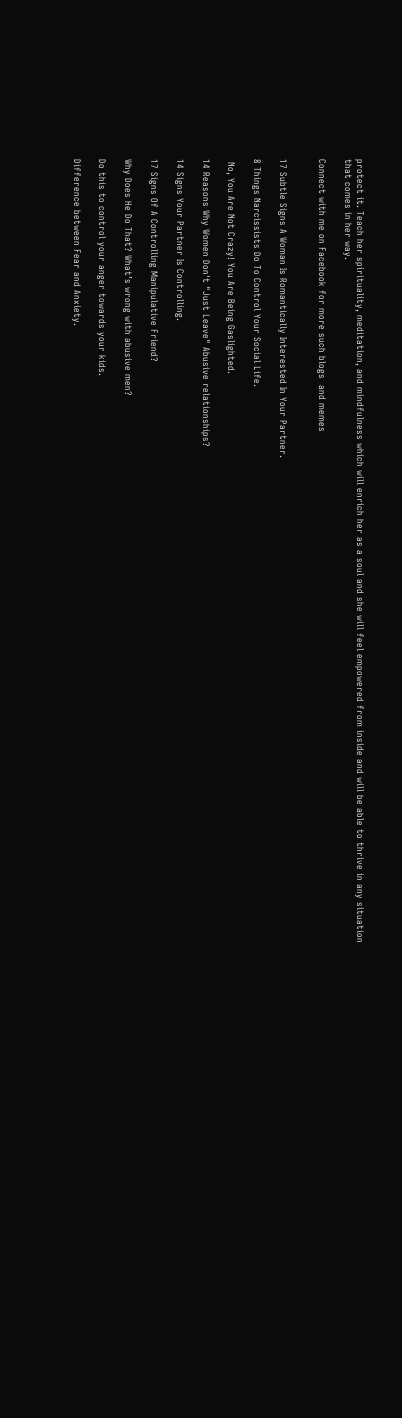protect it. Teach her spirituality, meditation, and mindfulness which will enrich her as a soul and she will feel empowered from inside and will be able to thrive in any situation that comes in her way.

Connect with me on Facebook for more such blogs  and memes


17 Subtle Signs A Woman Is Romantically Interested In Your Partner.

8 Things Narcissists Do To Control Your Social Life.

 No, You Are Not Crazy! You Are Being Gaslighted.

14 Reasons Why Women Don't "Just Leave" Abusive relationships?

14 Signs Your Partner Is Controlling.

17 Signs Of A Controlling Manipulative Friend?

Why Does He Do That? What’s wrong with abusive men?

Do this to control your anger towards your kids.

Difference between Fear and Anxiety.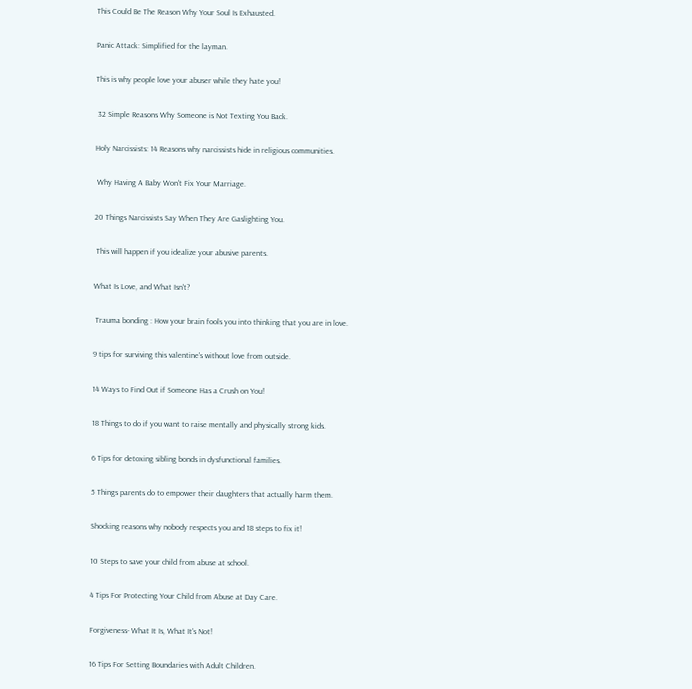This Could Be The Reason Why Your Soul Is Exhausted.

Panic Attack: Simplified for the layman.

This is why people love your abuser while they hate you!

 32 Simple Reasons Why Someone is Not Texting You Back.

Holy Narcissists: 14 Reasons why narcissists hide in religious communities.

 Why Having A Baby Won't Fix Your Marriage.

20 Things Narcissists Say When They Are Gaslighting You.

 This will happen if you idealize your abusive parents.

What Is Love, and What Isn't?

 Trauma bonding : How your brain fools you into thinking that you are in love.

9 tips for surviving this valentine's without love from outside.

14 Ways to Find Out if Someone Has a Crush on You!

18 Things to do if you want to raise mentally and physically strong kids.

6 Tips for detoxing sibling bonds in dysfunctional families.

5 Things parents do to empower their daughters that actually harm them.

Shocking reasons why nobody respects you and 18 steps to fix it!

10 Steps to save your child from abuse at school.

4 Tips For Protecting Your Child from Abuse at Day Care.

Forgiveness- What It Is, What It's Not!

16 Tips For Setting Boundaries with Adult Children.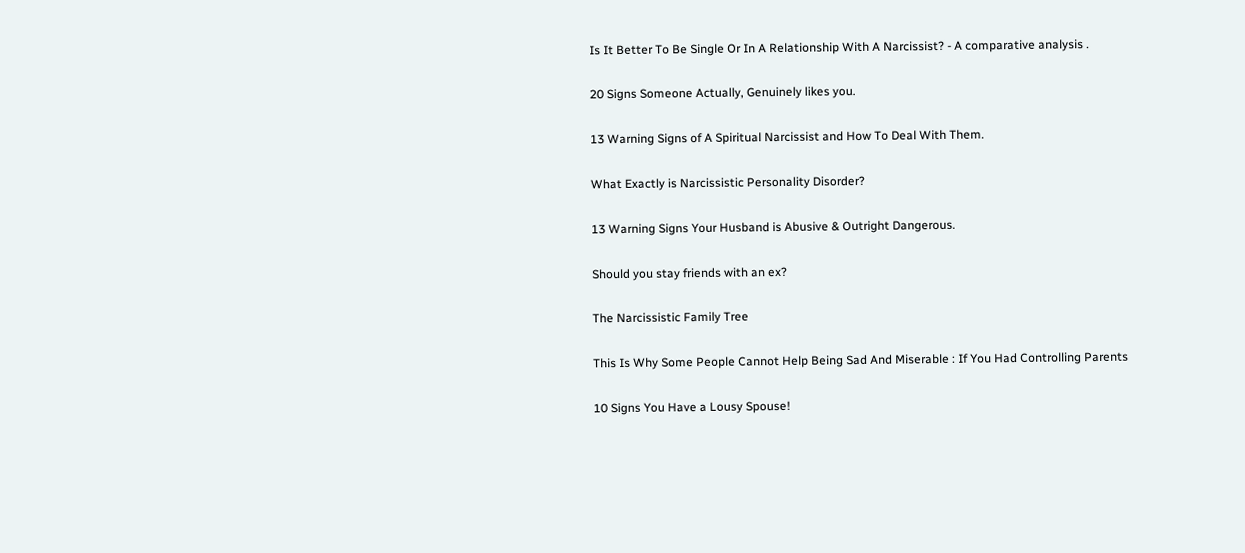Is It Better To Be Single Or In A Relationship With A Narcissist? - A comparative analysis .

20 Signs Someone Actually, Genuinely likes you.

13 Warning Signs of A Spiritual Narcissist and How To Deal With Them.

What Exactly is Narcissistic Personality Disorder?

13 Warning Signs Your Husband is Abusive & Outright Dangerous.

Should you stay friends with an ex?

The Narcissistic Family Tree

This Is Why Some People Cannot Help Being Sad And Miserable : If You Had Controlling Parents

10 Signs You Have a Lousy Spouse!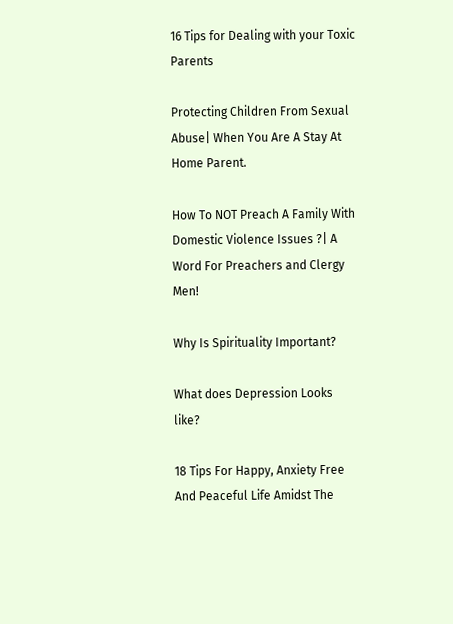16 Tips for Dealing with your Toxic Parents

Protecting Children From Sexual Abuse| When You Are A Stay At Home Parent.

How To NOT Preach A Family With Domestic Violence Issues ?| A Word For Preachers and Clergy Men!

Why Is Spirituality Important?

What does Depression Looks like?

18 Tips For Happy, Anxiety Free And Peaceful Life Amidst The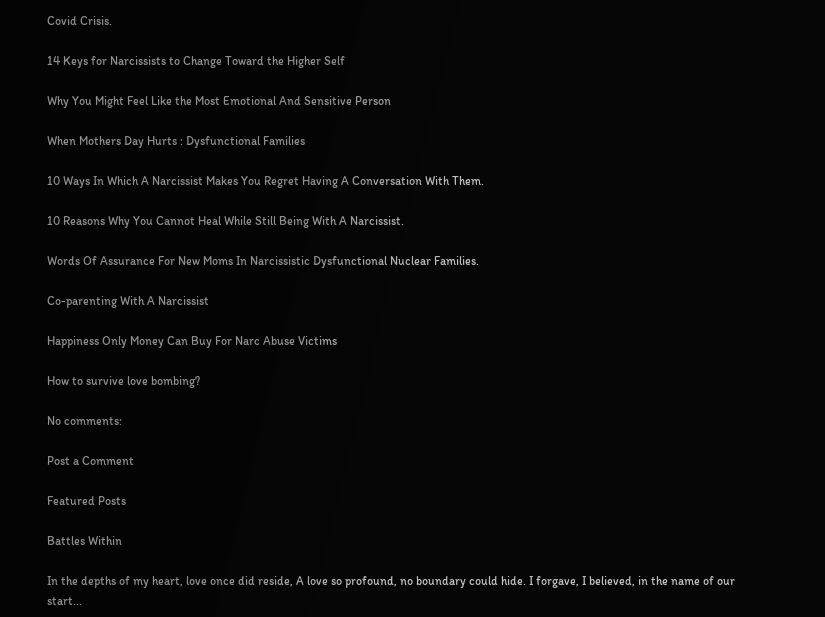Covid Crisis.

14 Keys for Narcissists to Change Toward the Higher Self

Why You Might Feel Like the Most Emotional And Sensitive Person

When Mothers Day Hurts : Dysfunctional Families

10 Ways In Which A Narcissist Makes You Regret Having A Conversation With Them.

10 Reasons Why You Cannot Heal While Still Being With A Narcissist.

Words Of Assurance For New Moms In Narcissistic Dysfunctional Nuclear Families.

Co-parenting With A Narcissist

Happiness Only Money Can Buy For Narc Abuse Victims

How to survive love bombing?

No comments:

Post a Comment

Featured Posts

Battles Within

In the depths of my heart, love once did reside, A love so profound, no boundary could hide. I forgave, I believed, in the name of our start...